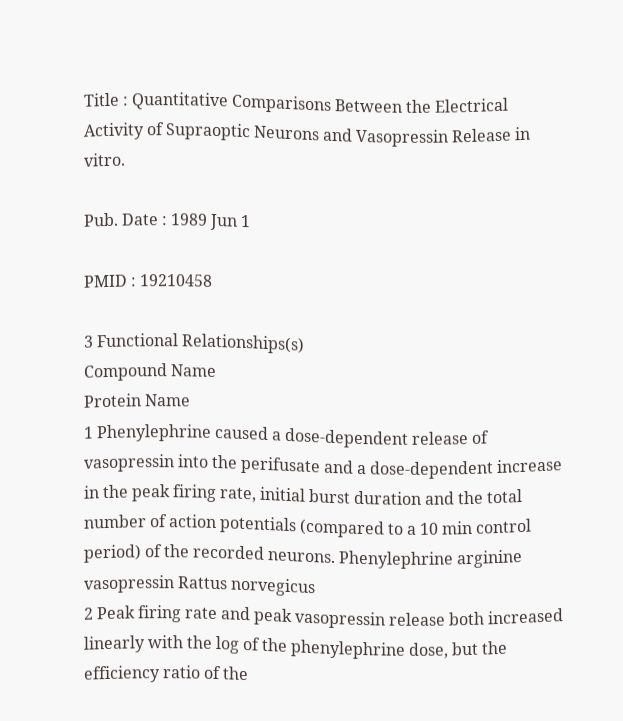Title : Quantitative Comparisons Between the Electrical Activity of Supraoptic Neurons and Vasopressin Release in vitro.

Pub. Date : 1989 Jun 1

PMID : 19210458

3 Functional Relationships(s)
Compound Name
Protein Name
1 Phenylephrine caused a dose-dependent release of vasopressin into the perifusate and a dose-dependent increase in the peak firing rate, initial burst duration and the total number of action potentials (compared to a 10 min control period) of the recorded neurons. Phenylephrine arginine vasopressin Rattus norvegicus
2 Peak firing rate and peak vasopressin release both increased linearly with the log of the phenylephrine dose, but the efficiency ratio of the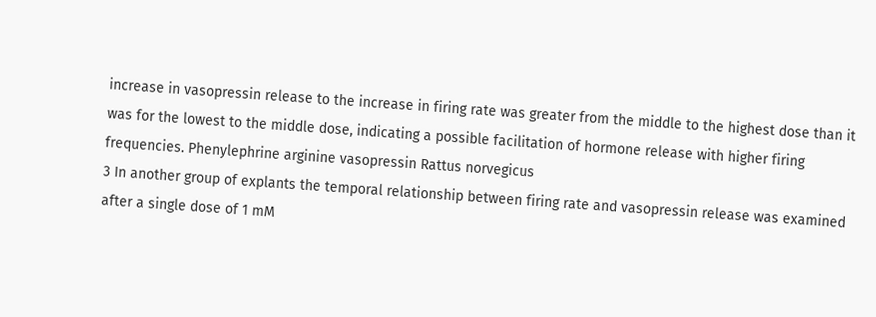increase in vasopressin release to the increase in firing rate was greater from the middle to the highest dose than it was for the lowest to the middle dose, indicating a possible facilitation of hormone release with higher firing frequencies. Phenylephrine arginine vasopressin Rattus norvegicus
3 In another group of explants the temporal relationship between firing rate and vasopressin release was examined after a single dose of 1 mM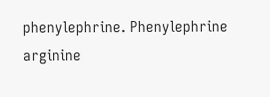phenylephrine. Phenylephrine arginine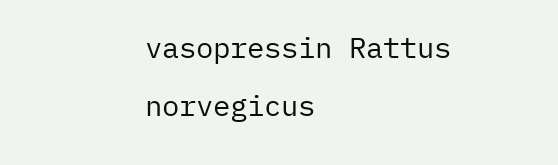vasopressin Rattus norvegicus